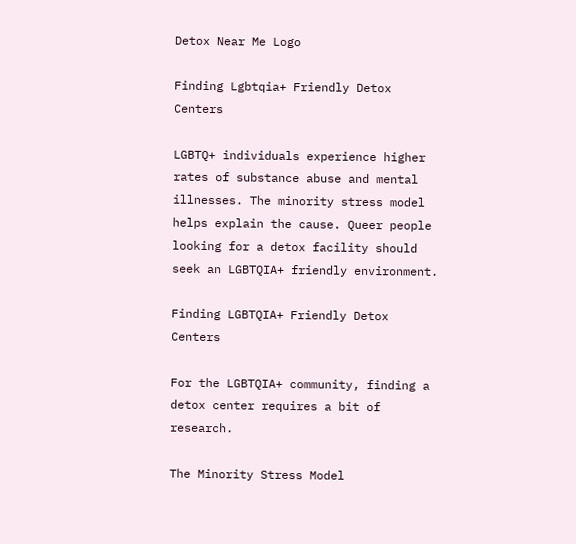Detox Near Me Logo

Finding Lgbtqia+ Friendly Detox Centers

LGBTQ+ individuals experience higher rates of substance abuse and mental illnesses. The minority stress model helps explain the cause. Queer people looking for a detox facility should seek an LGBTQIA+ friendly environment.

Finding LGBTQIA+ Friendly Detox Centers

For the LGBTQIA+ community, finding a detox center requires a bit of research.

The Minority Stress Model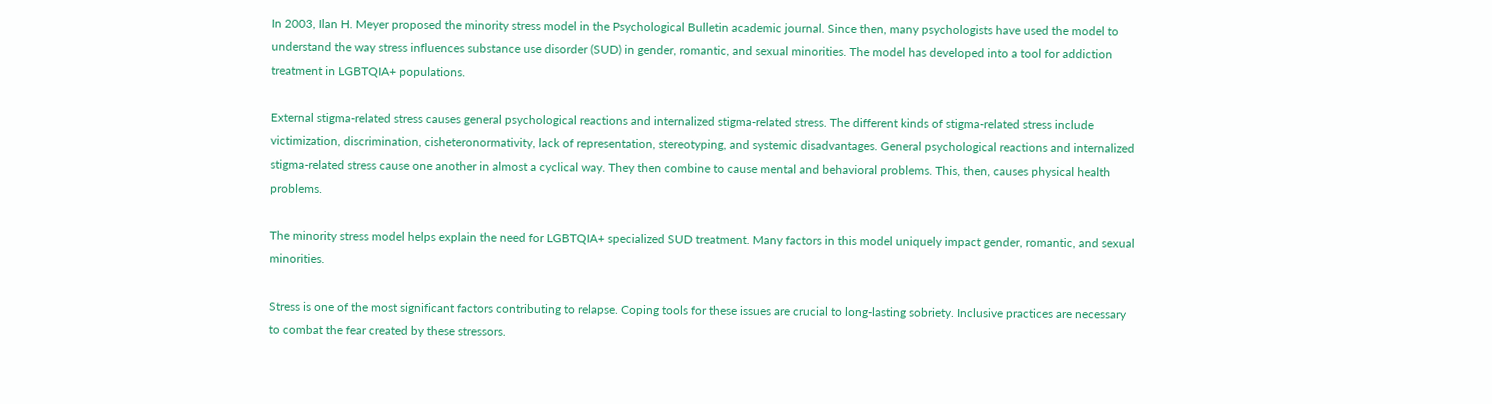In 2003, Ilan H. Meyer proposed the minority stress model in the Psychological Bulletin academic journal. Since then, many psychologists have used the model to understand the way stress influences substance use disorder (SUD) in gender, romantic, and sexual minorities. The model has developed into a tool for addiction treatment in LGBTQIA+ populations.

External stigma-related stress causes general psychological reactions and internalized stigma-related stress. The different kinds of stigma-related stress include victimization, discrimination, cisheteronormativity, lack of representation, stereotyping, and systemic disadvantages. General psychological reactions and internalized stigma-related stress cause one another in almost a cyclical way. They then combine to cause mental and behavioral problems. This, then, causes physical health problems.

The minority stress model helps explain the need for LGBTQIA+ specialized SUD treatment. Many factors in this model uniquely impact gender, romantic, and sexual minorities.

Stress is one of the most significant factors contributing to relapse. Coping tools for these issues are crucial to long-lasting sobriety. Inclusive practices are necessary to combat the fear created by these stressors.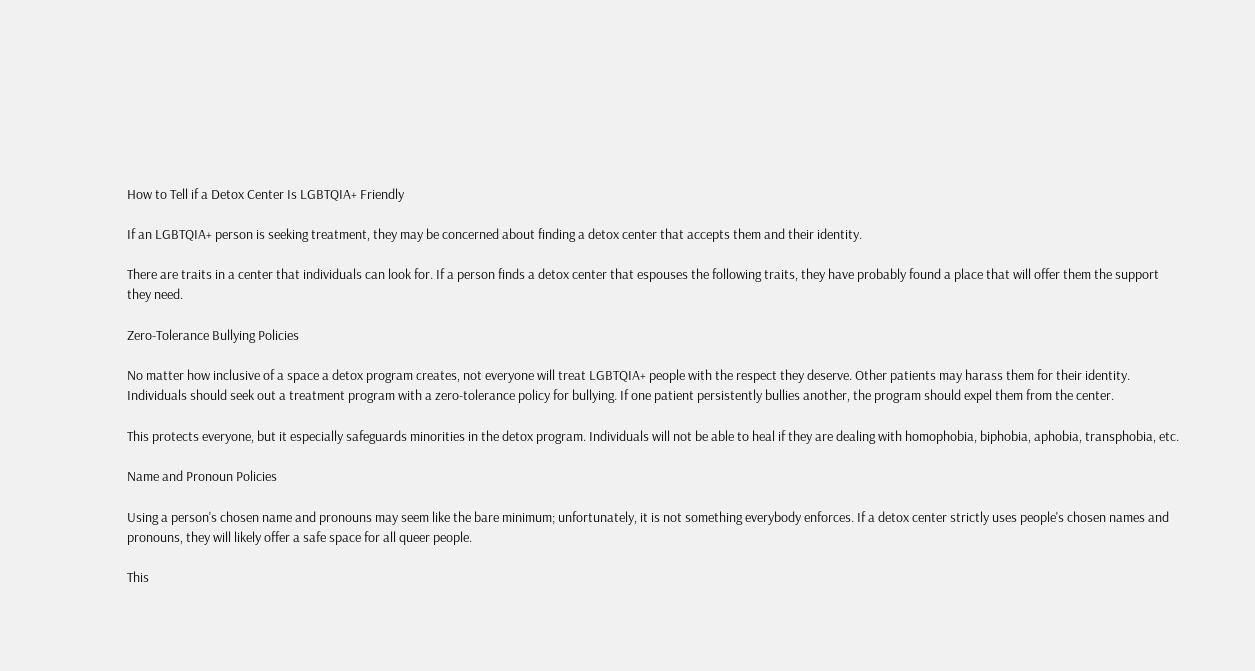How to Tell if a Detox Center Is LGBTQIA+ Friendly

If an LGBTQIA+ person is seeking treatment, they may be concerned about finding a detox center that accepts them and their identity.

There are traits in a center that individuals can look for. If a person finds a detox center that espouses the following traits, they have probably found a place that will offer them the support they need.

Zero-Tolerance Bullying Policies

No matter how inclusive of a space a detox program creates, not everyone will treat LGBTQIA+ people with the respect they deserve. Other patients may harass them for their identity. Individuals should seek out a treatment program with a zero-tolerance policy for bullying. If one patient persistently bullies another, the program should expel them from the center.

This protects everyone, but it especially safeguards minorities in the detox program. Individuals will not be able to heal if they are dealing with homophobia, biphobia, aphobia, transphobia, etc.

Name and Pronoun Policies

Using a person's chosen name and pronouns may seem like the bare minimum; unfortunately, it is not something everybody enforces. If a detox center strictly uses people's chosen names and pronouns, they will likely offer a safe space for all queer people.

This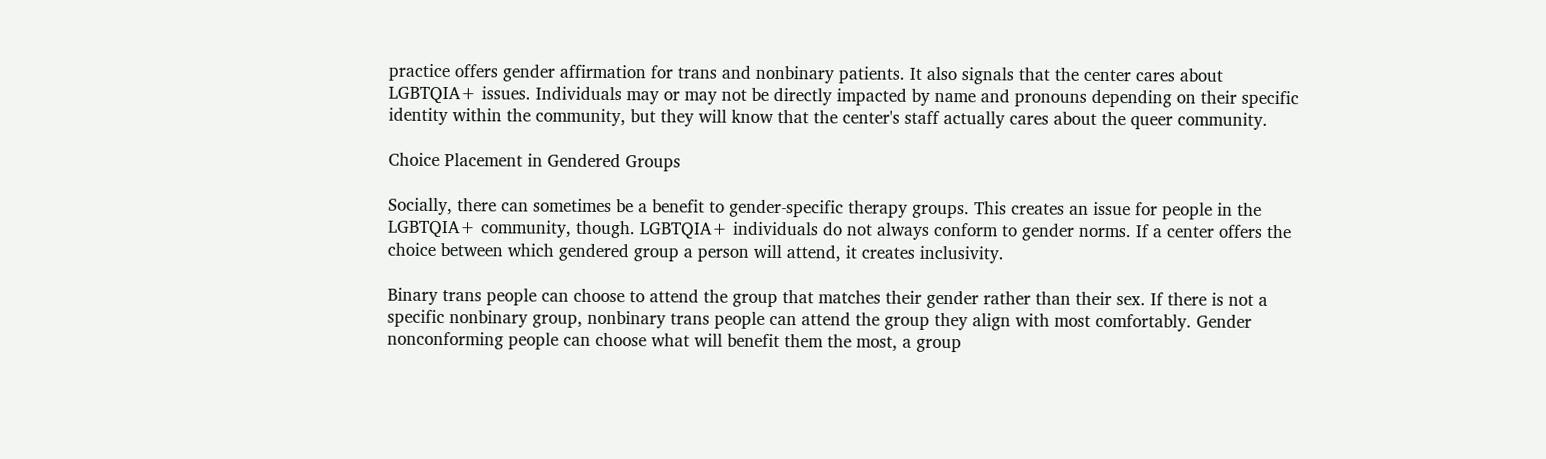practice offers gender affirmation for trans and nonbinary patients. It also signals that the center cares about LGBTQIA+ issues. Individuals may or may not be directly impacted by name and pronouns depending on their specific identity within the community, but they will know that the center's staff actually cares about the queer community.

Choice Placement in Gendered Groups

Socially, there can sometimes be a benefit to gender-specific therapy groups. This creates an issue for people in the LGBTQIA+ community, though. LGBTQIA+ individuals do not always conform to gender norms. If a center offers the choice between which gendered group a person will attend, it creates inclusivity.

Binary trans people can choose to attend the group that matches their gender rather than their sex. If there is not a specific nonbinary group, nonbinary trans people can attend the group they align with most comfortably. Gender nonconforming people can choose what will benefit them the most, a group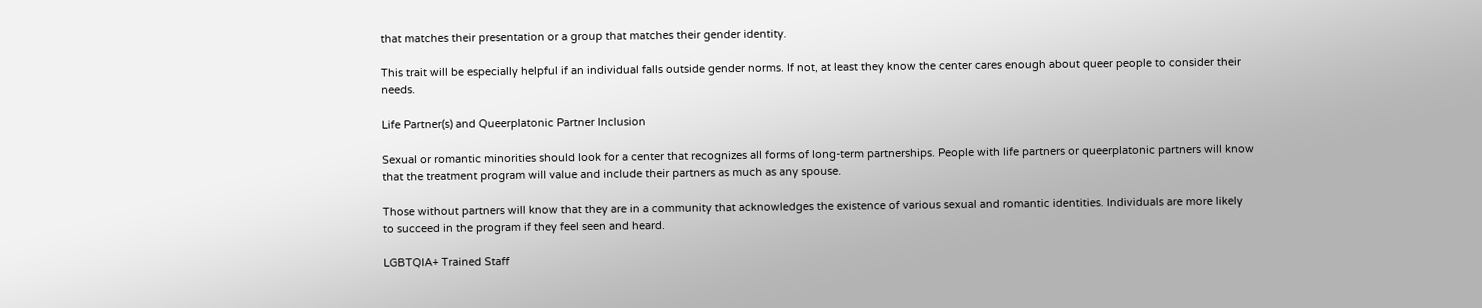that matches their presentation or a group that matches their gender identity.

This trait will be especially helpful if an individual falls outside gender norms. If not, at least they know the center cares enough about queer people to consider their needs.

Life Partner(s) and Queerplatonic Partner Inclusion

Sexual or romantic minorities should look for a center that recognizes all forms of long-term partnerships. People with life partners or queerplatonic partners will know that the treatment program will value and include their partners as much as any spouse.

Those without partners will know that they are in a community that acknowledges the existence of various sexual and romantic identities. Individuals are more likely to succeed in the program if they feel seen and heard.

LGBTQIA+ Trained Staff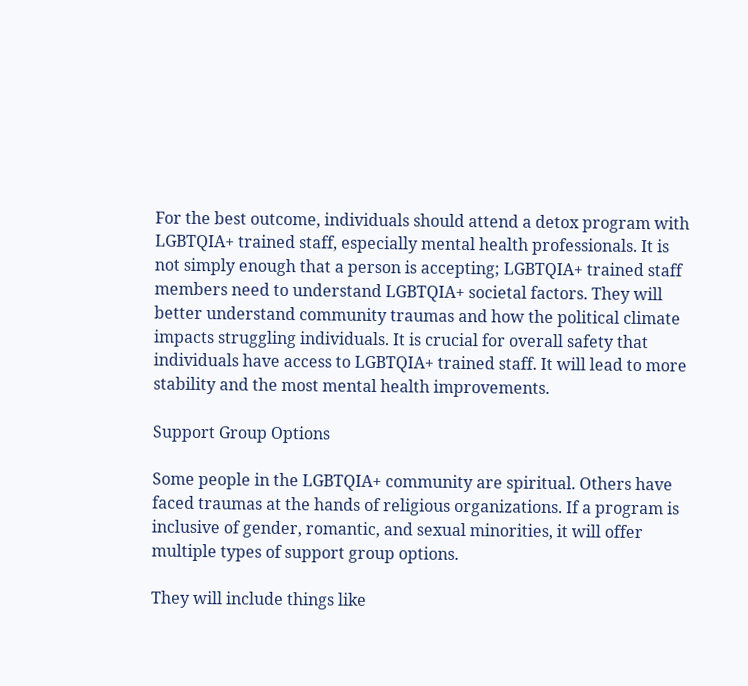For the best outcome, individuals should attend a detox program with LGBTQIA+ trained staff, especially mental health professionals. It is not simply enough that a person is accepting; LGBTQIA+ trained staff members need to understand LGBTQIA+ societal factors. They will better understand community traumas and how the political climate impacts struggling individuals. It is crucial for overall safety that individuals have access to LGBTQIA+ trained staff. It will lead to more stability and the most mental health improvements.

Support Group Options

Some people in the LGBTQIA+ community are spiritual. Others have faced traumas at the hands of religious organizations. If a program is inclusive of gender, romantic, and sexual minorities, it will offer multiple types of support group options.

They will include things like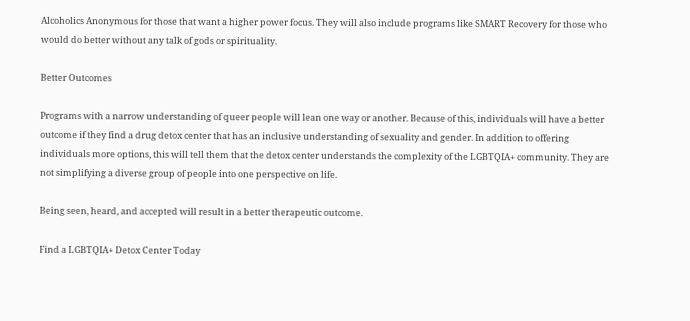Alcoholics Anonymous for those that want a higher power focus. They will also include programs like SMART Recovery for those who would do better without any talk of gods or spirituality.

Better Outcomes

Programs with a narrow understanding of queer people will lean one way or another. Because of this, individuals will have a better outcome if they find a drug detox center that has an inclusive understanding of sexuality and gender. In addition to offering individuals more options, this will tell them that the detox center understands the complexity of the LGBTQIA+ community. They are not simplifying a diverse group of people into one perspective on life.

Being seen, heard, and accepted will result in a better therapeutic outcome.

Find a LGBTQIA+ Detox Center Today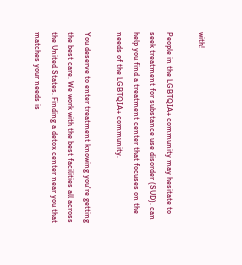with!

People in the LGBTQIA+ community may hesitate to seek treatment for substance use disorder (SUD). can help you find a treatment center that focuses on the needs of the LGBTQIA+ community.

You deserve to enter treatment knowing you're getting the best care. We work with the best facilities all across the United States. Finding a detox center near you that matches your needs is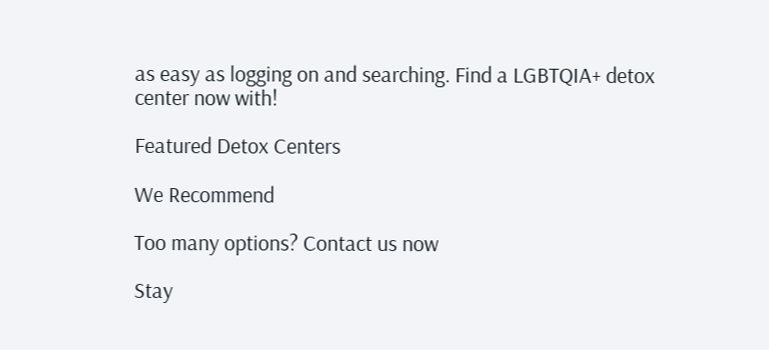as easy as logging on and searching. Find a LGBTQIA+ detox center now with!

Featured Detox Centers

We Recommend

Too many options? Contact us now

Stay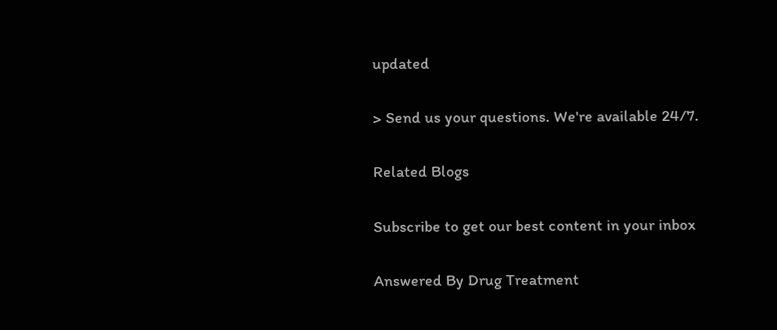updated

> Send us your questions. We're available 24/7.

Related Blogs

Subscribe to get our best content in your inbox

Answered By Drug Treatment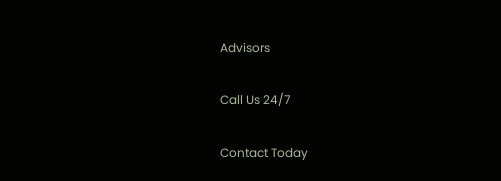Advisors

Call Us 24/7

Contact Today